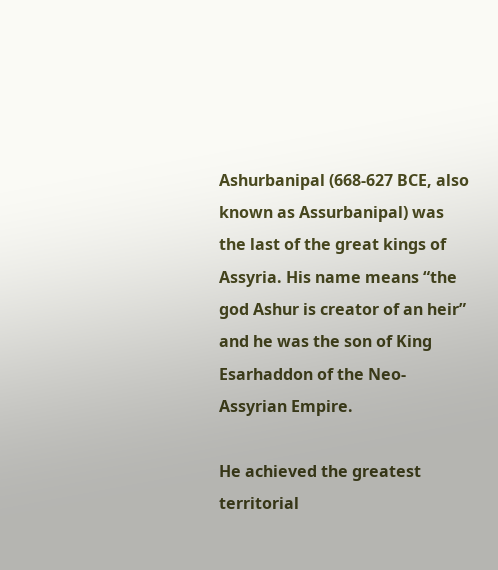Ashurbanipal (668-627 BCE, also known as Assurbanipal) was the last of the great kings of Assyria. His name means “the god Ashur is creator of an heir” and he was the son of King Esarhaddon of the Neo-Assyrian Empire.

He achieved the greatest territorial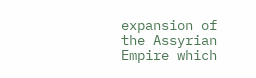expansion of the Assyrian Empire which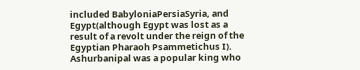included BabyloniaPersiaSyria, and Egypt(although Egypt was lost as a result of a revolt under the reign of the Egyptian Pharaoh Psammetichus I). Ashurbanipal was a popular king who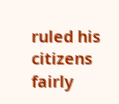ruled his citizens fairly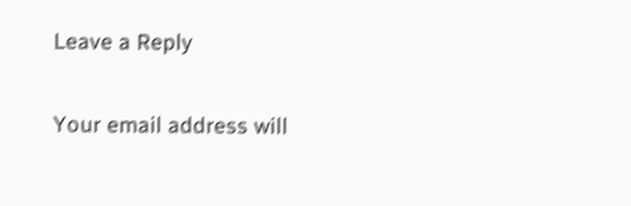Leave a Reply

Your email address will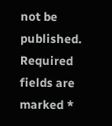not be published. Required fields are marked *